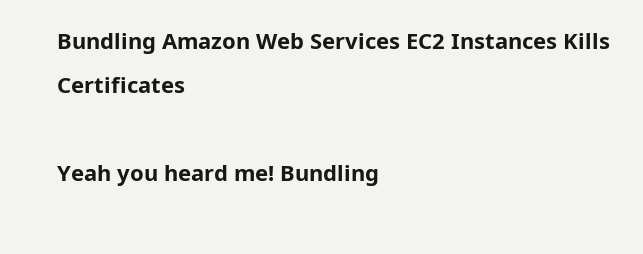Bundling Amazon Web Services EC2 Instances Kills Certificates

Yeah you heard me! Bundling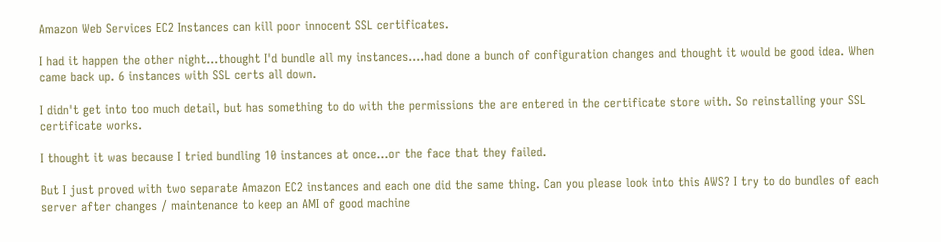Amazon Web Services EC2 Instances can kill poor innocent SSL certificates.

I had it happen the other night...thought I'd bundle all my instances....had done a bunch of configuration changes and thought it would be good idea. When came back up. 6 instances with SSL certs all down.

I didn't get into too much detail, but has something to do with the permissions the are entered in the certificate store with. So reinstalling your SSL certificate works.

I thought it was because I tried bundling 10 instances at once...or the face that they failed.

But I just proved with two separate Amazon EC2 instances and each one did the same thing. Can you please look into this AWS? I try to do bundles of each server after changes / maintenance to keep an AMI of good machine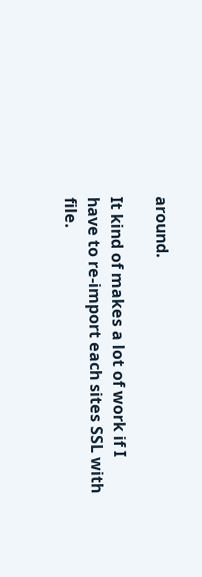around.

It kind of makes a lot of work if I have to re-import each sites SSL with file.